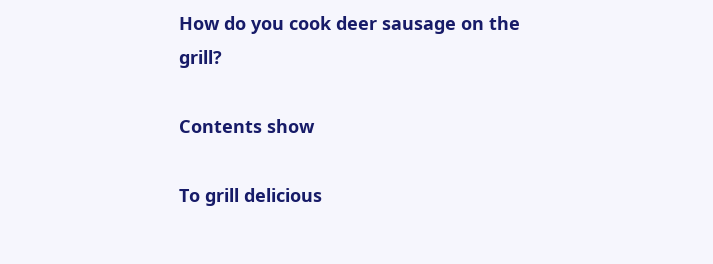How do you cook deer sausage on the grill?

Contents show

To grill delicious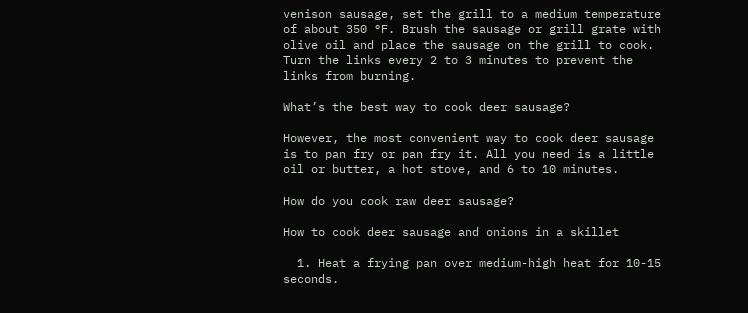venison sausage, set the grill to a medium temperature of about 350 °F. Brush the sausage or grill grate with olive oil and place the sausage on the grill to cook. Turn the links every 2 to 3 minutes to prevent the links from burning.

What’s the best way to cook deer sausage?

However, the most convenient way to cook deer sausage is to pan fry or pan fry it. All you need is a little oil or butter, a hot stove, and 6 to 10 minutes.

How do you cook raw deer sausage?

How to cook deer sausage and onions in a skillet

  1. Heat a frying pan over medium-high heat for 10-15 seconds.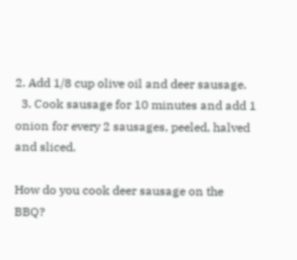2. Add 1/8 cup olive oil and deer sausage.
  3. Cook sausage for 10 minutes and add 1 onion for every 2 sausages, peeled, halved and sliced.

How do you cook deer sausage on the BBQ?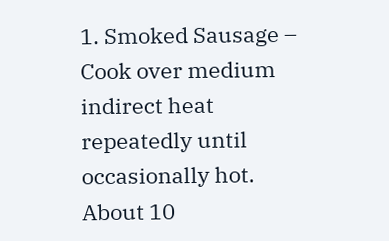1. Smoked Sausage – Cook over medium indirect heat repeatedly until occasionally hot. About 10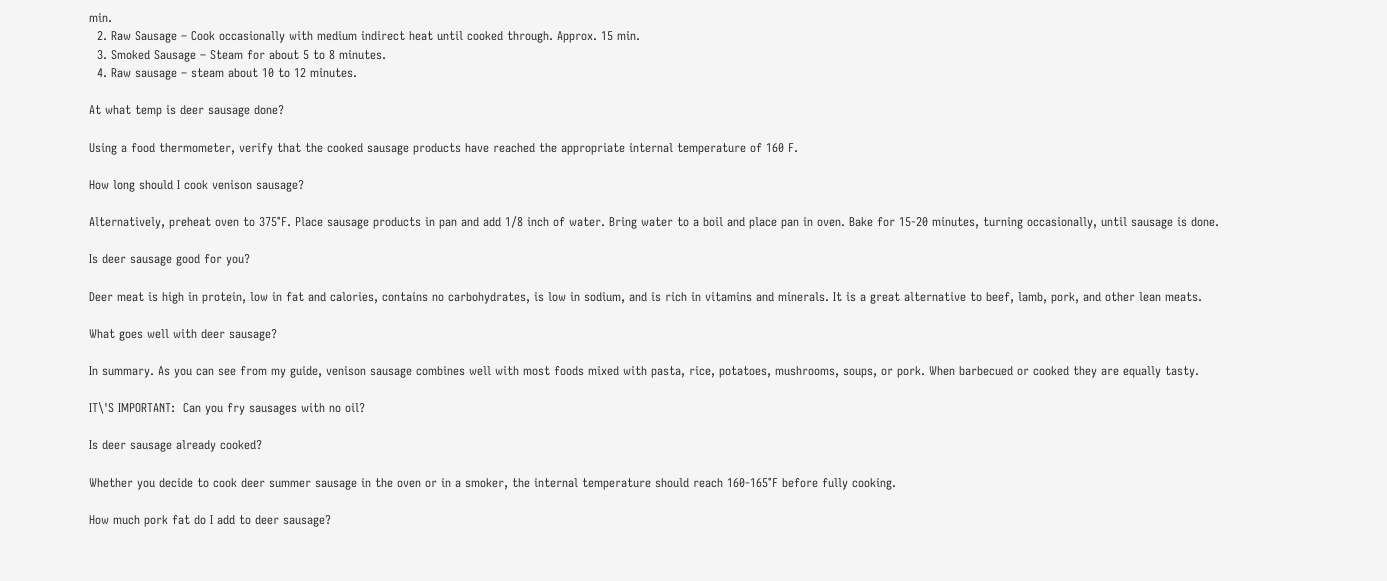min.
  2. Raw Sausage – Cook occasionally with medium indirect heat until cooked through. Approx. 15 min.
  3. Smoked Sausage – Steam for about 5 to 8 minutes.
  4. Raw sausage – steam about 10 to 12 minutes.

At what temp is deer sausage done?

Using a food thermometer, verify that the cooked sausage products have reached the appropriate internal temperature of 160 F.

How long should I cook venison sausage?

Alternatively, preheat oven to 375°F. Place sausage products in pan and add 1/8 inch of water. Bring water to a boil and place pan in oven. Bake for 15-20 minutes, turning occasionally, until sausage is done.

Is deer sausage good for you?

Deer meat is high in protein, low in fat and calories, contains no carbohydrates, is low in sodium, and is rich in vitamins and minerals. It is a great alternative to beef, lamb, pork, and other lean meats.

What goes well with deer sausage?

In summary. As you can see from my guide, venison sausage combines well with most foods mixed with pasta, rice, potatoes, mushrooms, soups, or pork. When barbecued or cooked they are equally tasty.

IT\'S IMPORTANT:  Can you fry sausages with no oil?

Is deer sausage already cooked?

Whether you decide to cook deer summer sausage in the oven or in a smoker, the internal temperature should reach 160-165°F before fully cooking.

How much pork fat do I add to deer sausage?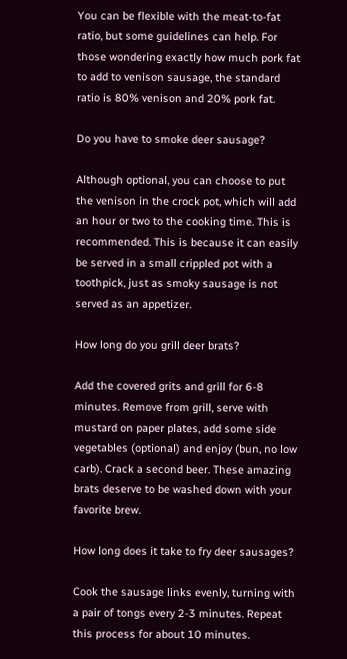You can be flexible with the meat-to-fat ratio, but some guidelines can help. For those wondering exactly how much pork fat to add to venison sausage, the standard ratio is 80% venison and 20% pork fat.

Do you have to smoke deer sausage?

Although optional, you can choose to put the venison in the crock pot, which will add an hour or two to the cooking time. This is recommended. This is because it can easily be served in a small crippled pot with a toothpick, just as smoky sausage is not served as an appetizer.

How long do you grill deer brats?

Add the covered grits and grill for 6-8 minutes. Remove from grill, serve with mustard on paper plates, add some side vegetables (optional) and enjoy (bun, no low carb). Crack a second beer. These amazing brats deserve to be washed down with your favorite brew.

How long does it take to fry deer sausages?

Cook the sausage links evenly, turning with a pair of tongs every 2-3 minutes. Repeat this process for about 10 minutes.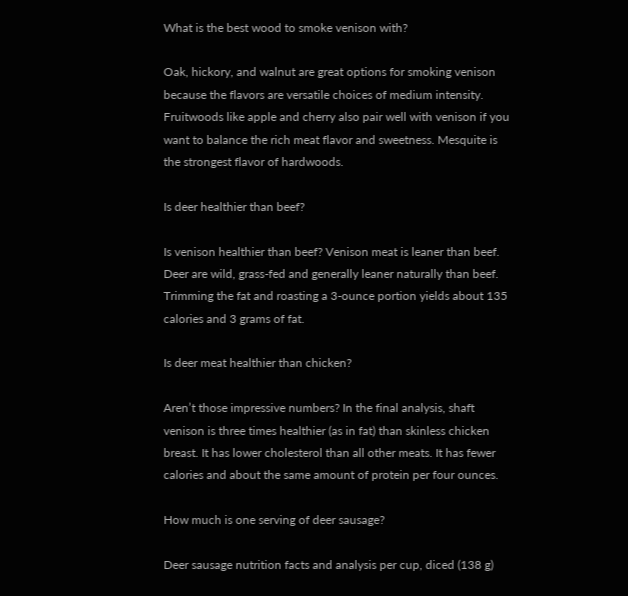What is the best wood to smoke venison with?

Oak, hickory, and walnut are great options for smoking venison because the flavors are versatile choices of medium intensity. Fruitwoods like apple and cherry also pair well with venison if you want to balance the rich meat flavor and sweetness. Mesquite is the strongest flavor of hardwoods.

Is deer healthier than beef?

Is venison healthier than beef? Venison meat is leaner than beef. Deer are wild, grass-fed and generally leaner naturally than beef. Trimming the fat and roasting a 3-ounce portion yields about 135 calories and 3 grams of fat.

Is deer meat healthier than chicken?

Aren’t those impressive numbers? In the final analysis, shaft venison is three times healthier (as in fat) than skinless chicken breast. It has lower cholesterol than all other meats. It has fewer calories and about the same amount of protein per four ounces.

How much is one serving of deer sausage?

Deer sausage nutrition facts and analysis per cup, diced (138 g)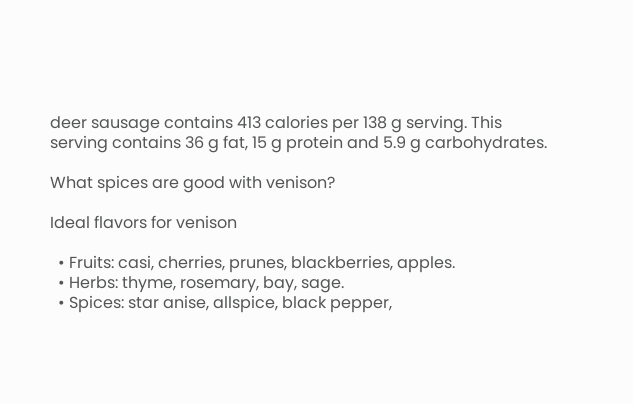deer sausage contains 413 calories per 138 g serving. This serving contains 36 g fat, 15 g protein and 5.9 g carbohydrates.

What spices are good with venison?

Ideal flavors for venison

  • Fruits: casi, cherries, prunes, blackberries, apples.
  • Herbs: thyme, rosemary, bay, sage.
  • Spices: star anise, allspice, black pepper,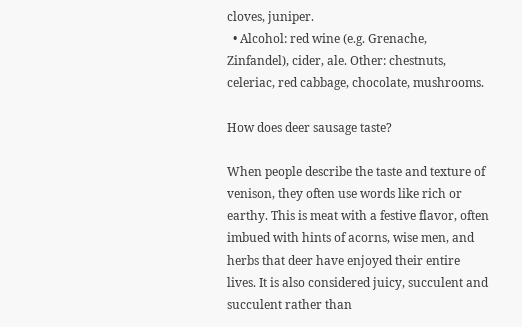cloves, juniper.
  • Alcohol: red wine (e.g. Grenache, Zinfandel), cider, ale. Other: chestnuts, celeriac, red cabbage, chocolate, mushrooms.

How does deer sausage taste?

When people describe the taste and texture of venison, they often use words like rich or earthy. This is meat with a festive flavor, often imbued with hints of acorns, wise men, and herbs that deer have enjoyed their entire lives. It is also considered juicy, succulent and succulent rather than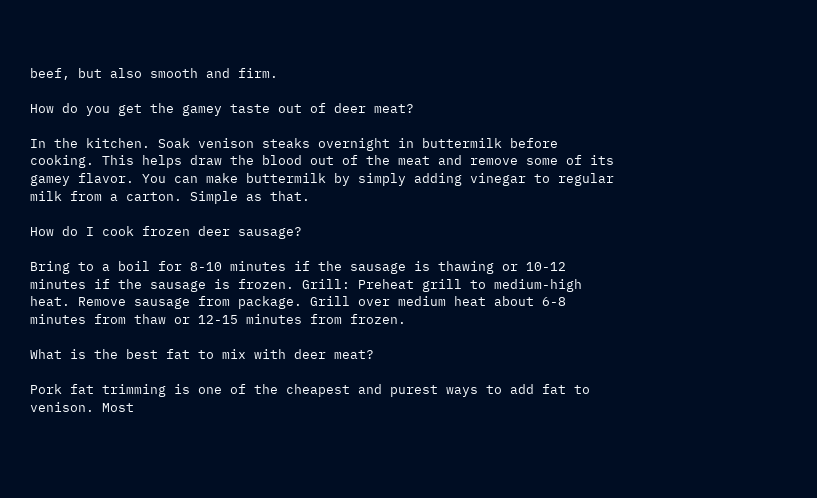beef, but also smooth and firm.

How do you get the gamey taste out of deer meat?

In the kitchen. Soak venison steaks overnight in buttermilk before cooking. This helps draw the blood out of the meat and remove some of its gamey flavor. You can make buttermilk by simply adding vinegar to regular milk from a carton. Simple as that.

How do I cook frozen deer sausage?

Bring to a boil for 8-10 minutes if the sausage is thawing or 10-12 minutes if the sausage is frozen. Grill: Preheat grill to medium-high heat. Remove sausage from package. Grill over medium heat about 6-8 minutes from thaw or 12-15 minutes from frozen.

What is the best fat to mix with deer meat?

Pork fat trimming is one of the cheapest and purest ways to add fat to venison. Most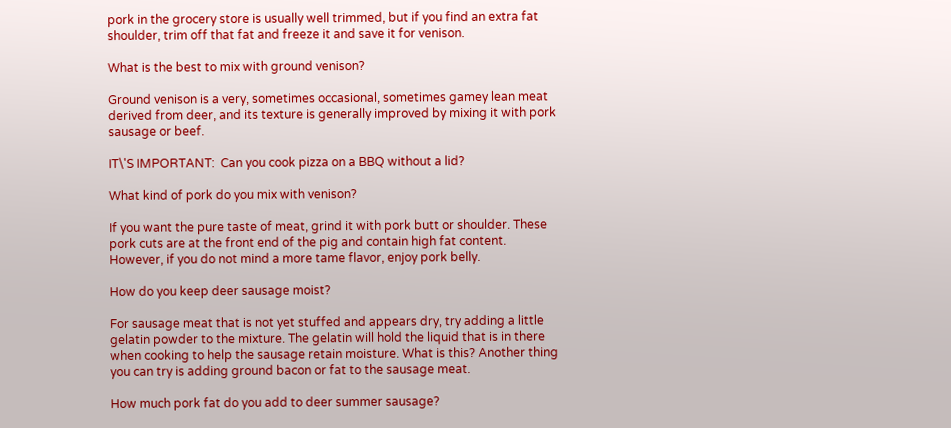pork in the grocery store is usually well trimmed, but if you find an extra fat shoulder, trim off that fat and freeze it and save it for venison.

What is the best to mix with ground venison?

Ground venison is a very, sometimes occasional, sometimes gamey lean meat derived from deer, and its texture is generally improved by mixing it with pork sausage or beef.

IT\'S IMPORTANT:  Can you cook pizza on a BBQ without a lid?

What kind of pork do you mix with venison?

If you want the pure taste of meat, grind it with pork butt or shoulder. These pork cuts are at the front end of the pig and contain high fat content. However, if you do not mind a more tame flavor, enjoy pork belly.

How do you keep deer sausage moist?

For sausage meat that is not yet stuffed and appears dry, try adding a little gelatin powder to the mixture. The gelatin will hold the liquid that is in there when cooking to help the sausage retain moisture. What is this? Another thing you can try is adding ground bacon or fat to the sausage meat.

How much pork fat do you add to deer summer sausage?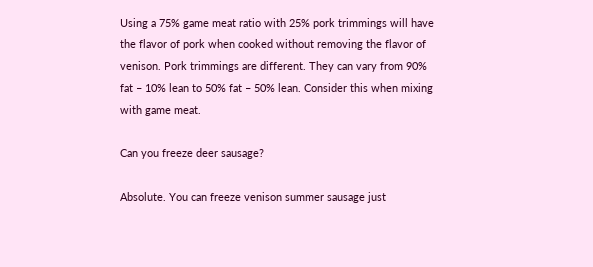Using a 75% game meat ratio with 25% pork trimmings will have the flavor of pork when cooked without removing the flavor of venison. Pork trimmings are different. They can vary from 90% fat – 10% lean to 50% fat – 50% lean. Consider this when mixing with game meat.

Can you freeze deer sausage?

Absolute. You can freeze venison summer sausage just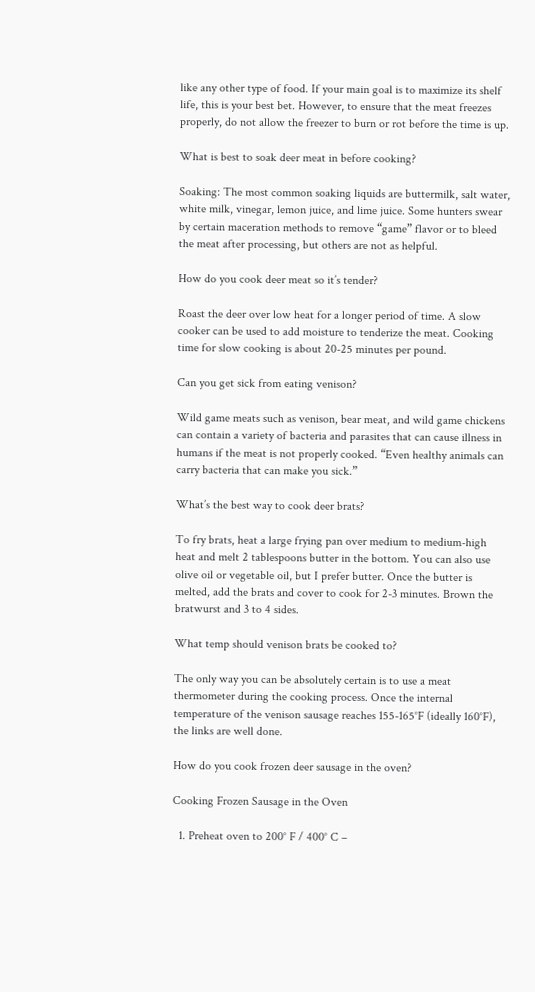like any other type of food. If your main goal is to maximize its shelf life, this is your best bet. However, to ensure that the meat freezes properly, do not allow the freezer to burn or rot before the time is up.

What is best to soak deer meat in before cooking?

Soaking: The most common soaking liquids are buttermilk, salt water, white milk, vinegar, lemon juice, and lime juice. Some hunters swear by certain maceration methods to remove “game” flavor or to bleed the meat after processing, but others are not as helpful.

How do you cook deer meat so it’s tender?

Roast the deer over low heat for a longer period of time. A slow cooker can be used to add moisture to tenderize the meat. Cooking time for slow cooking is about 20-25 minutes per pound.

Can you get sick from eating venison?

Wild game meats such as venison, bear meat, and wild game chickens can contain a variety of bacteria and parasites that can cause illness in humans if the meat is not properly cooked. “Even healthy animals can carry bacteria that can make you sick.”

What’s the best way to cook deer brats?

To fry brats, heat a large frying pan over medium to medium-high heat and melt 2 tablespoons butter in the bottom. You can also use olive oil or vegetable oil, but I prefer butter. Once the butter is melted, add the brats and cover to cook for 2-3 minutes. Brown the bratwurst and 3 to 4 sides.

What temp should venison brats be cooked to?

The only way you can be absolutely certain is to use a meat thermometer during the cooking process. Once the internal temperature of the venison sausage reaches 155-165°F (ideally 160°F), the links are well done.

How do you cook frozen deer sausage in the oven?

Cooking Frozen Sausage in the Oven

  1. Preheat oven to 200° F / 400° C –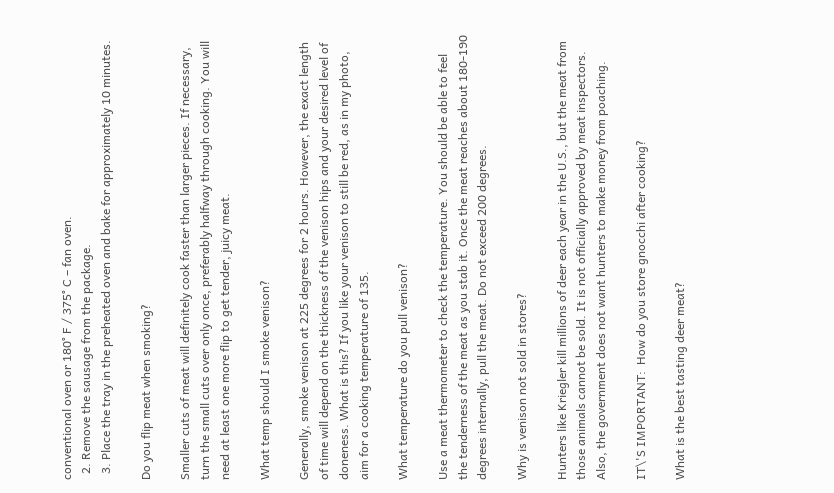conventional oven or 180° F / 375° C – fan oven.
  2. Remove the sausage from the package.
  3. Place the tray in the preheated oven and bake for approximately 10 minutes.

Do you flip meat when smoking?

Smaller cuts of meat will definitely cook faster than larger pieces. If necessary, turn the small cuts over only once, preferably halfway through cooking. You will need at least one more flip to get tender, juicy meat.

What temp should I smoke venison?

Generally, smoke venison at 225 degrees for 2 hours. However, the exact length of time will depend on the thickness of the venison hips and your desired level of doneness. What is this? If you like your venison to still be red, as in my photo, aim for a cooking temperature of 135.

What temperature do you pull venison?

Use a meat thermometer to check the temperature. You should be able to feel the tenderness of the meat as you stab it. Once the meat reaches about 180-190 degrees internally, pull the meat. Do not exceed 200 degrees.

Why is venison not sold in stores?

Hunters like Kriegler kill millions of deer each year in the U.S., but the meat from those animals cannot be sold. It is not officially approved by meat inspectors. Also, the government does not want hunters to make money from poaching.

IT\'S IMPORTANT:  How do you store gnocchi after cooking?

What is the best tasting deer meat?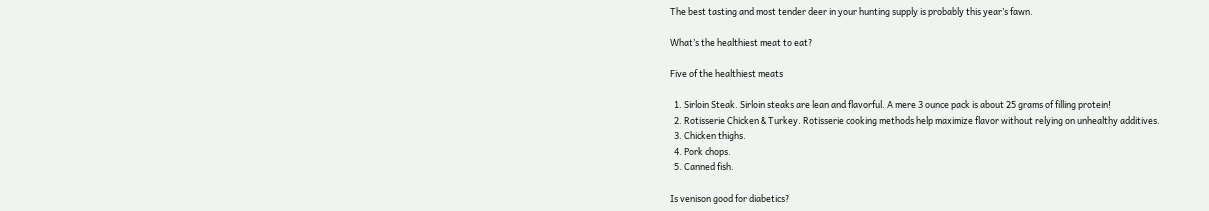The best tasting and most tender deer in your hunting supply is probably this year’s fawn.

What’s the healthiest meat to eat?

Five of the healthiest meats

  1. Sirloin Steak. Sirloin steaks are lean and flavorful. A mere 3 ounce pack is about 25 grams of filling protein!
  2. Rotisserie Chicken & Turkey. Rotisserie cooking methods help maximize flavor without relying on unhealthy additives.
  3. Chicken thighs.
  4. Pork chops.
  5. Canned fish.

Is venison good for diabetics?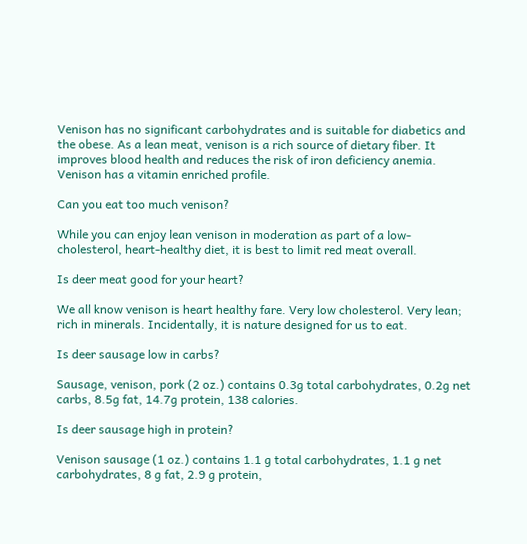Venison has no significant carbohydrates and is suitable for diabetics and the obese. As a lean meat, venison is a rich source of dietary fiber. It improves blood health and reduces the risk of iron deficiency anemia. Venison has a vitamin enriched profile.

Can you eat too much venison?

While you can enjoy lean venison in moderation as part of a low-cholesterol, heart-healthy diet, it is best to limit red meat overall.

Is deer meat good for your heart?

We all know venison is heart healthy fare. Very low cholesterol. Very lean; rich in minerals. Incidentally, it is nature designed for us to eat.

Is deer sausage low in carbs?

Sausage, venison, pork (2 oz.) contains 0.3g total carbohydrates, 0.2g net carbs, 8.5g fat, 14.7g protein, 138 calories.

Is deer sausage high in protein?

Venison sausage (1 oz.) contains 1.1 g total carbohydrates, 1.1 g net carbohydrates, 8 g fat, 2.9 g protein,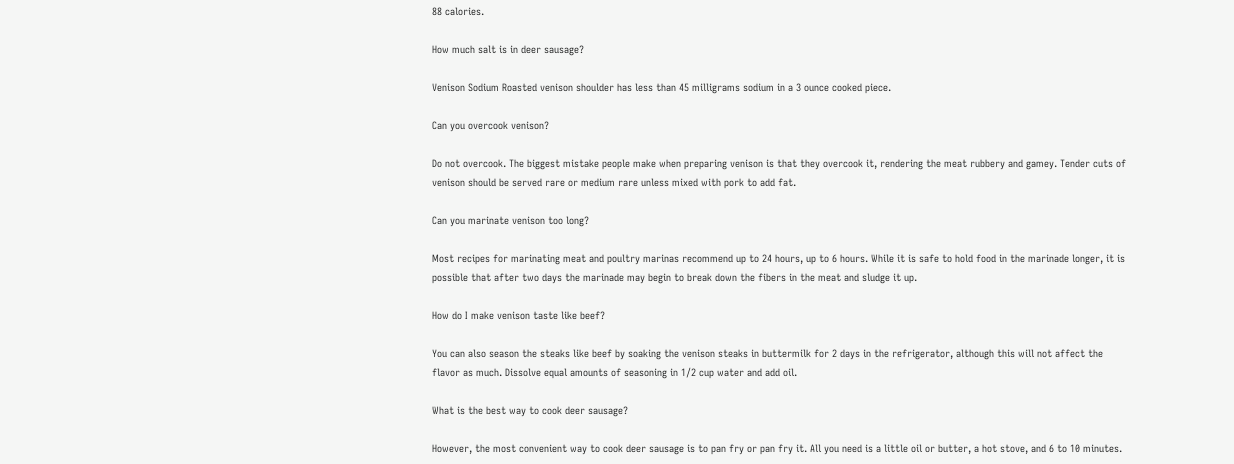88 calories.

How much salt is in deer sausage?

Venison Sodium Roasted venison shoulder has less than 45 milligrams sodium in a 3 ounce cooked piece.

Can you overcook venison?

Do not overcook. The biggest mistake people make when preparing venison is that they overcook it, rendering the meat rubbery and gamey. Tender cuts of venison should be served rare or medium rare unless mixed with pork to add fat.

Can you marinate venison too long?

Most recipes for marinating meat and poultry marinas recommend up to 24 hours, up to 6 hours. While it is safe to hold food in the marinade longer, it is possible that after two days the marinade may begin to break down the fibers in the meat and sludge it up.

How do I make venison taste like beef?

You can also season the steaks like beef by soaking the venison steaks in buttermilk for 2 days in the refrigerator, although this will not affect the flavor as much. Dissolve equal amounts of seasoning in 1/2 cup water and add oil.

What is the best way to cook deer sausage?

However, the most convenient way to cook deer sausage is to pan fry or pan fry it. All you need is a little oil or butter, a hot stove, and 6 to 10 minutes.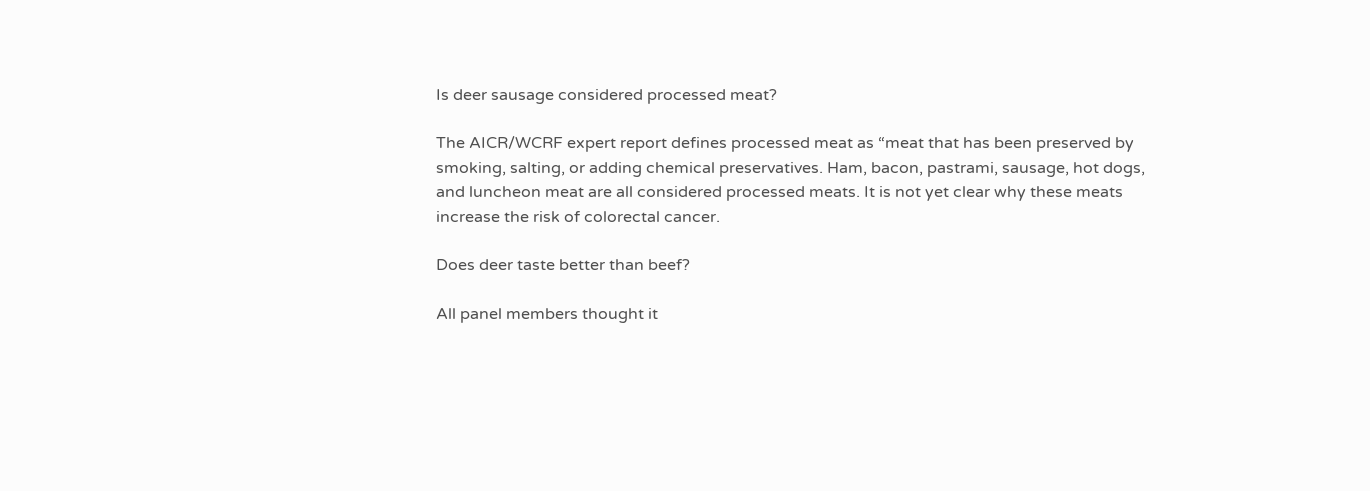Is deer sausage considered processed meat?

The AICR/WCRF expert report defines processed meat as “meat that has been preserved by smoking, salting, or adding chemical preservatives. Ham, bacon, pastrami, sausage, hot dogs, and luncheon meat are all considered processed meats. It is not yet clear why these meats increase the risk of colorectal cancer.

Does deer taste better than beef?

All panel members thought it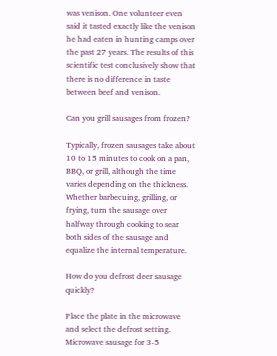was venison. One volunteer even said it tasted exactly like the venison he had eaten in hunting camps over the past 27 years. The results of this scientific test conclusively show that there is no difference in taste between beef and venison.

Can you grill sausages from frozen?

Typically, frozen sausages take about 10 to 15 minutes to cook on a pan, BBQ, or grill, although the time varies depending on the thickness. Whether barbecuing, grilling, or frying, turn the sausage over halfway through cooking to sear both sides of the sausage and equalize the internal temperature.

How do you defrost deer sausage quickly?

Place the plate in the microwave and select the defrost setting. Microwave sausage for 3-5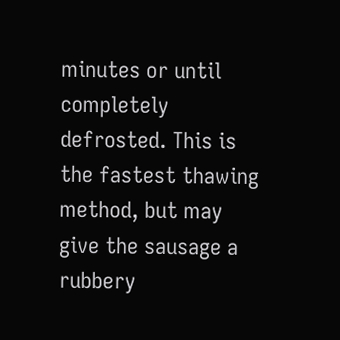minutes or until completely defrosted. This is the fastest thawing method, but may give the sausage a rubbery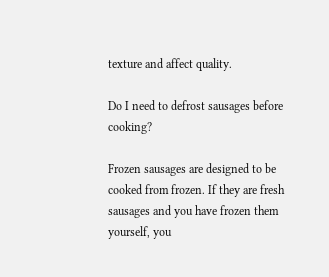texture and affect quality.

Do I need to defrost sausages before cooking?

Frozen sausages are designed to be cooked from frozen. If they are fresh sausages and you have frozen them yourself, you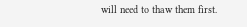will need to thaw them first.